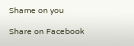Shame on you

Share on Facebook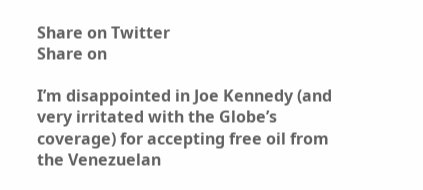Share on Twitter
Share on

I’m disappointed in Joe Kennedy (and very irritated with the Globe’s coverage) for accepting free oil from the Venezuelan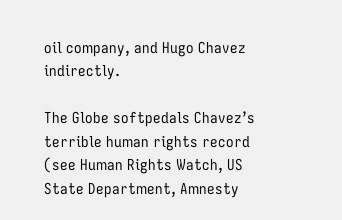oil company, and Hugo Chavez indirectly.

The Globe softpedals Chavez’s terrible human rights record (see Human Rights Watch, US State Department, Amnesty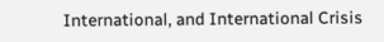International, and International Crisis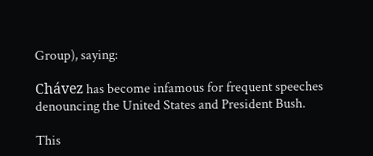Group), saying:

Chávez has become infamous for frequent speeches denouncing the United States and President Bush.

This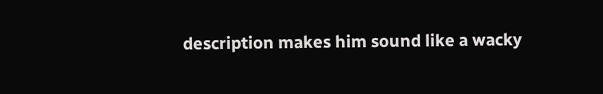description makes him sound like a wacky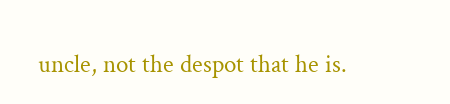uncle, not the despot that he is.